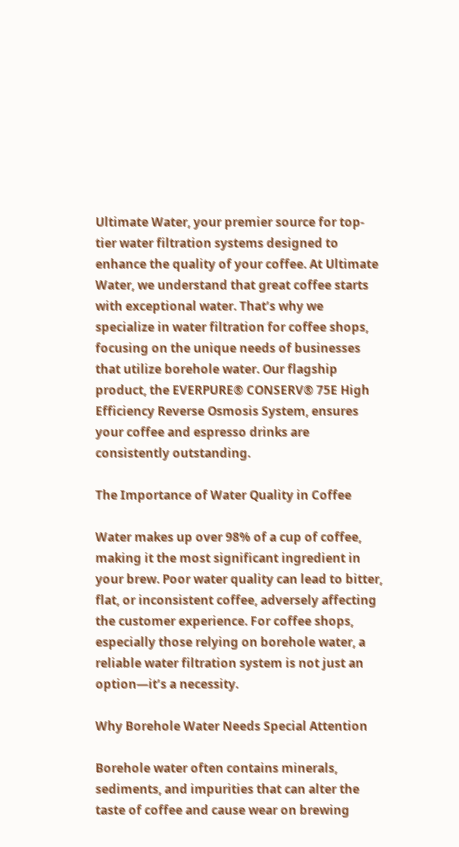Ultimate Water, your premier source for top-tier water filtration systems designed to enhance the quality of your coffee. At Ultimate Water, we understand that great coffee starts with exceptional water. That’s why we specialize in water filtration for coffee shops, focusing on the unique needs of businesses that utilize borehole water. Our flagship product, the EVERPURE® CONSERV® 75E High Efficiency Reverse Osmosis System, ensures your coffee and espresso drinks are consistently outstanding.

The Importance of Water Quality in Coffee

Water makes up over 98% of a cup of coffee, making it the most significant ingredient in your brew. Poor water quality can lead to bitter, flat, or inconsistent coffee, adversely affecting the customer experience. For coffee shops, especially those relying on borehole water, a reliable water filtration system is not just an option—it’s a necessity.

Why Borehole Water Needs Special Attention

Borehole water often contains minerals, sediments, and impurities that can alter the taste of coffee and cause wear on brewing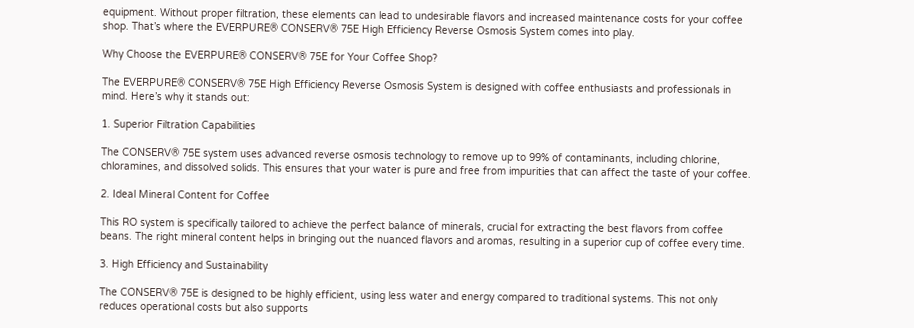equipment. Without proper filtration, these elements can lead to undesirable flavors and increased maintenance costs for your coffee shop. That’s where the EVERPURE® CONSERV® 75E High Efficiency Reverse Osmosis System comes into play.

Why Choose the EVERPURE® CONSERV® 75E for Your Coffee Shop?

The EVERPURE® CONSERV® 75E High Efficiency Reverse Osmosis System is designed with coffee enthusiasts and professionals in mind. Here’s why it stands out:

1. Superior Filtration Capabilities

The CONSERV® 75E system uses advanced reverse osmosis technology to remove up to 99% of contaminants, including chlorine, chloramines, and dissolved solids. This ensures that your water is pure and free from impurities that can affect the taste of your coffee.

2. Ideal Mineral Content for Coffee

This RO system is specifically tailored to achieve the perfect balance of minerals, crucial for extracting the best flavors from coffee beans. The right mineral content helps in bringing out the nuanced flavors and aromas, resulting in a superior cup of coffee every time.

3. High Efficiency and Sustainability

The CONSERV® 75E is designed to be highly efficient, using less water and energy compared to traditional systems. This not only reduces operational costs but also supports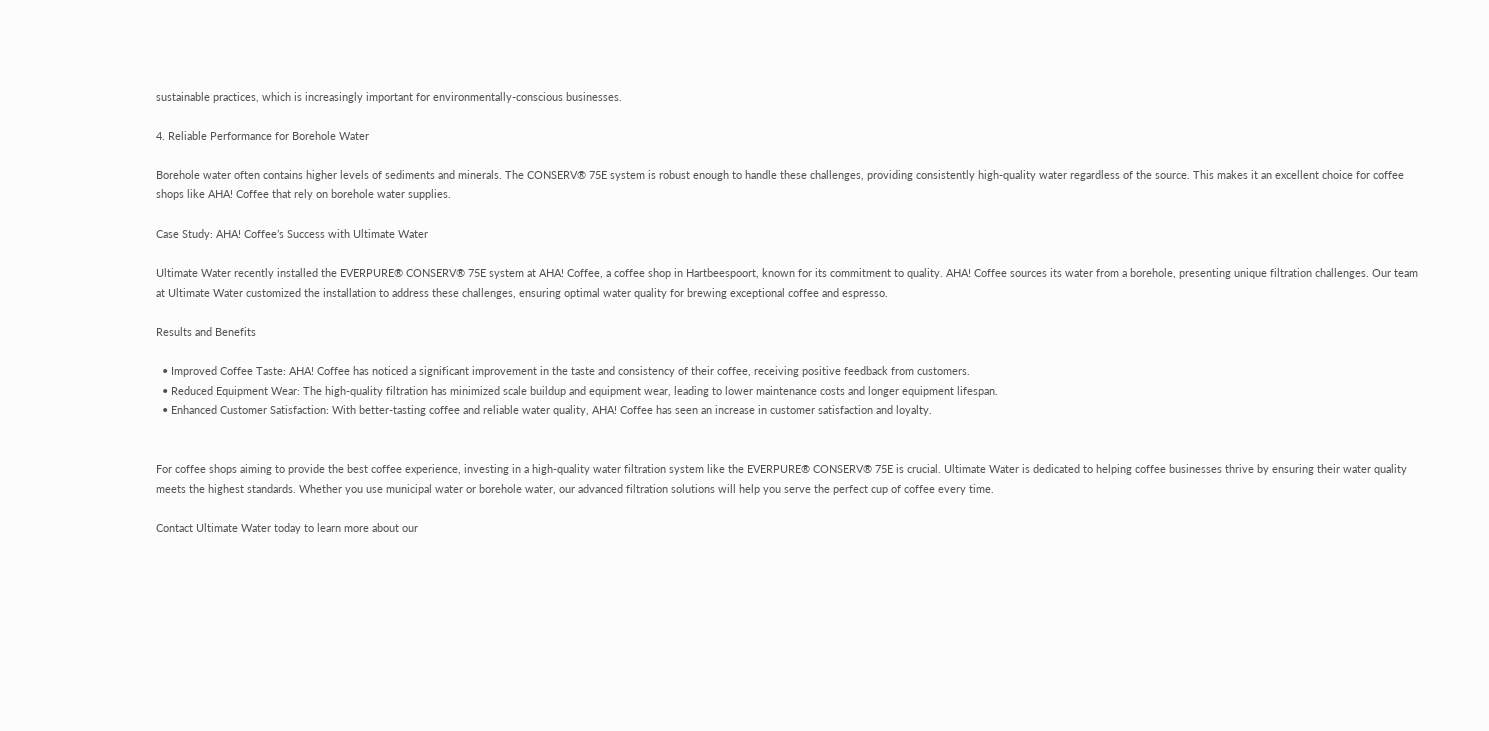sustainable practices, which is increasingly important for environmentally-conscious businesses.

4. Reliable Performance for Borehole Water

Borehole water often contains higher levels of sediments and minerals. The CONSERV® 75E system is robust enough to handle these challenges, providing consistently high-quality water regardless of the source. This makes it an excellent choice for coffee shops like AHA! Coffee that rely on borehole water supplies.

Case Study: AHA! Coffee’s Success with Ultimate Water

Ultimate Water recently installed the EVERPURE® CONSERV® 75E system at AHA! Coffee, a coffee shop in Hartbeespoort, known for its commitment to quality. AHA! Coffee sources its water from a borehole, presenting unique filtration challenges. Our team at Ultimate Water customized the installation to address these challenges, ensuring optimal water quality for brewing exceptional coffee and espresso.

Results and Benefits

  • Improved Coffee Taste: AHA! Coffee has noticed a significant improvement in the taste and consistency of their coffee, receiving positive feedback from customers.
  • Reduced Equipment Wear: The high-quality filtration has minimized scale buildup and equipment wear, leading to lower maintenance costs and longer equipment lifespan.
  • Enhanced Customer Satisfaction: With better-tasting coffee and reliable water quality, AHA! Coffee has seen an increase in customer satisfaction and loyalty.


For coffee shops aiming to provide the best coffee experience, investing in a high-quality water filtration system like the EVERPURE® CONSERV® 75E is crucial. Ultimate Water is dedicated to helping coffee businesses thrive by ensuring their water quality meets the highest standards. Whether you use municipal water or borehole water, our advanced filtration solutions will help you serve the perfect cup of coffee every time.

Contact Ultimate Water today to learn more about our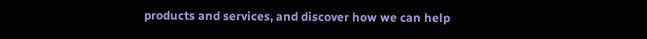products and services, and discover how we can help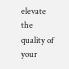elevate the quality of your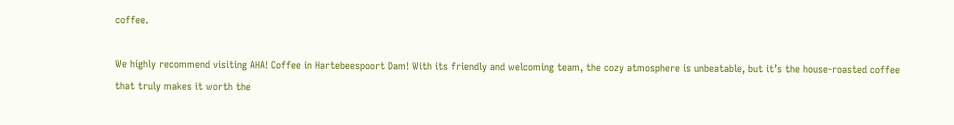coffee.

We highly recommend visiting AHA! Coffee in Hartebeespoort Dam! With its friendly and welcoming team, the cozy atmosphere is unbeatable, but it’s the house-roasted coffee that truly makes it worth the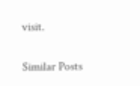visit.

Similar Posts